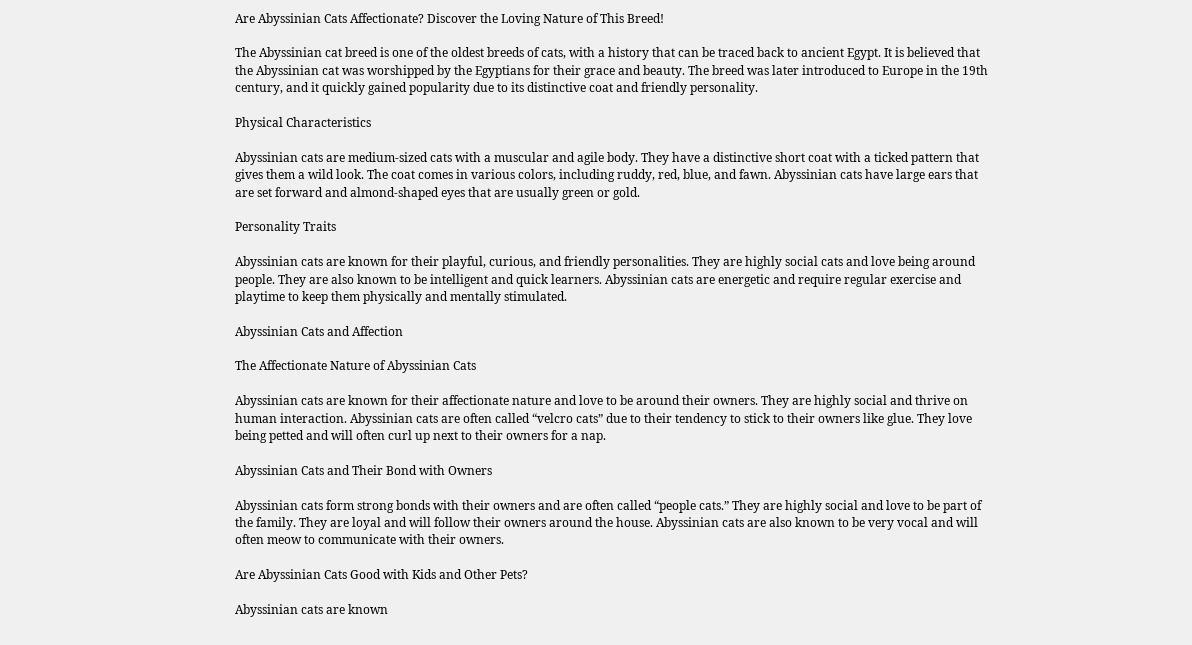Are Abyssinian Cats Affectionate? Discover the Loving Nature of This Breed!

The Abyssinian cat breed is one of the oldest breeds of cats, with a history that can be traced back to ancient Egypt. It is believed that the Abyssinian cat was worshipped by the Egyptians for their grace and beauty. The breed was later introduced to Europe in the 19th century, and it quickly gained popularity due to its distinctive coat and friendly personality.

Physical Characteristics

Abyssinian cats are medium-sized cats with a muscular and agile body. They have a distinctive short coat with a ticked pattern that gives them a wild look. The coat comes in various colors, including ruddy, red, blue, and fawn. Abyssinian cats have large ears that are set forward and almond-shaped eyes that are usually green or gold.

Personality Traits

Abyssinian cats are known for their playful, curious, and friendly personalities. They are highly social cats and love being around people. They are also known to be intelligent and quick learners. Abyssinian cats are energetic and require regular exercise and playtime to keep them physically and mentally stimulated.

Abyssinian Cats and Affection

The Affectionate Nature of Abyssinian Cats

Abyssinian cats are known for their affectionate nature and love to be around their owners. They are highly social and thrive on human interaction. Abyssinian cats are often called “velcro cats” due to their tendency to stick to their owners like glue. They love being petted and will often curl up next to their owners for a nap.

Abyssinian Cats and Their Bond with Owners

Abyssinian cats form strong bonds with their owners and are often called “people cats.” They are highly social and love to be part of the family. They are loyal and will follow their owners around the house. Abyssinian cats are also known to be very vocal and will often meow to communicate with their owners.

Are Abyssinian Cats Good with Kids and Other Pets?

Abyssinian cats are known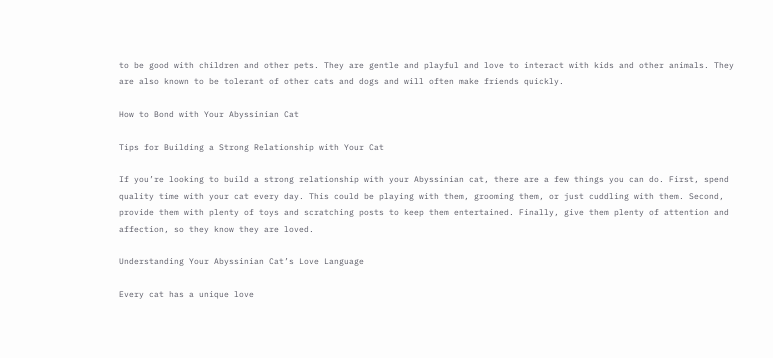to be good with children and other pets. They are gentle and playful and love to interact with kids and other animals. They are also known to be tolerant of other cats and dogs and will often make friends quickly.

How to Bond with Your Abyssinian Cat

Tips for Building a Strong Relationship with Your Cat

If you’re looking to build a strong relationship with your Abyssinian cat, there are a few things you can do. First, spend quality time with your cat every day. This could be playing with them, grooming them, or just cuddling with them. Second, provide them with plenty of toys and scratching posts to keep them entertained. Finally, give them plenty of attention and affection, so they know they are loved.

Understanding Your Abyssinian Cat’s Love Language

Every cat has a unique love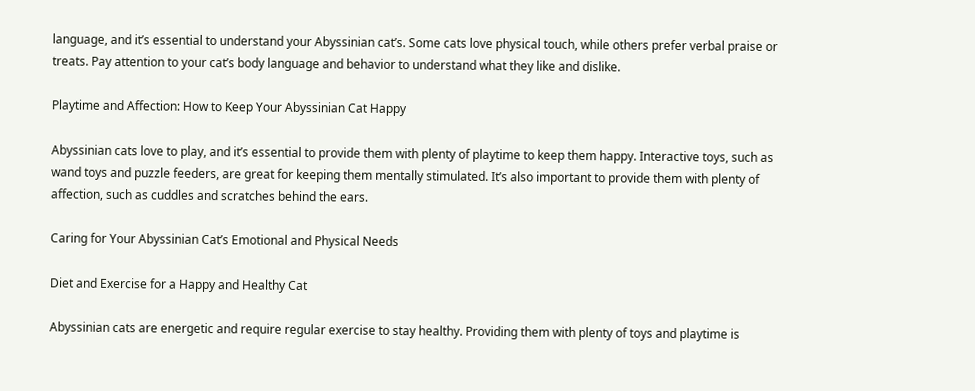language, and it’s essential to understand your Abyssinian cat’s. Some cats love physical touch, while others prefer verbal praise or treats. Pay attention to your cat’s body language and behavior to understand what they like and dislike.

Playtime and Affection: How to Keep Your Abyssinian Cat Happy

Abyssinian cats love to play, and it’s essential to provide them with plenty of playtime to keep them happy. Interactive toys, such as wand toys and puzzle feeders, are great for keeping them mentally stimulated. It’s also important to provide them with plenty of affection, such as cuddles and scratches behind the ears.

Caring for Your Abyssinian Cat’s Emotional and Physical Needs

Diet and Exercise for a Happy and Healthy Cat

Abyssinian cats are energetic and require regular exercise to stay healthy. Providing them with plenty of toys and playtime is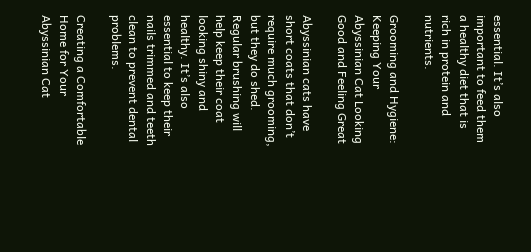essential. It’s also important to feed them a healthy diet that is rich in protein and nutrients.

Grooming and Hygiene: Keeping Your Abyssinian Cat Looking Good and Feeling Great

Abyssinian cats have short coats that don’t require much grooming, but they do shed. Regular brushing will help keep their coat looking shiny and healthy. It’s also essential to keep their nails trimmed and teeth clean to prevent dental problems.

Creating a Comfortable Home for Your Abyssinian Cat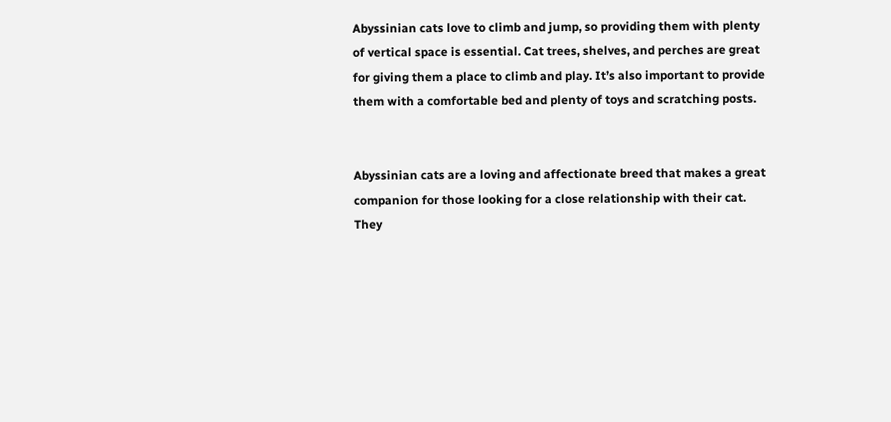Abyssinian cats love to climb and jump, so providing them with plenty of vertical space is essential. Cat trees, shelves, and perches are great for giving them a place to climb and play. It’s also important to provide them with a comfortable bed and plenty of toys and scratching posts.


Abyssinian cats are a loving and affectionate breed that makes a great companion for those looking for a close relationship with their cat. They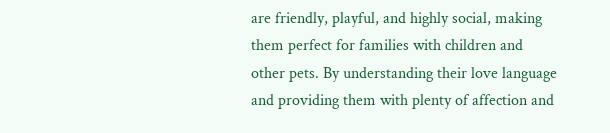are friendly, playful, and highly social, making them perfect for families with children and other pets. By understanding their love language and providing them with plenty of affection and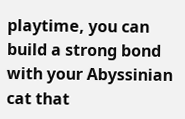playtime, you can build a strong bond with your Abyssinian cat that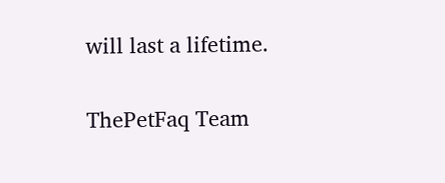will last a lifetime.

ThePetFaq Team